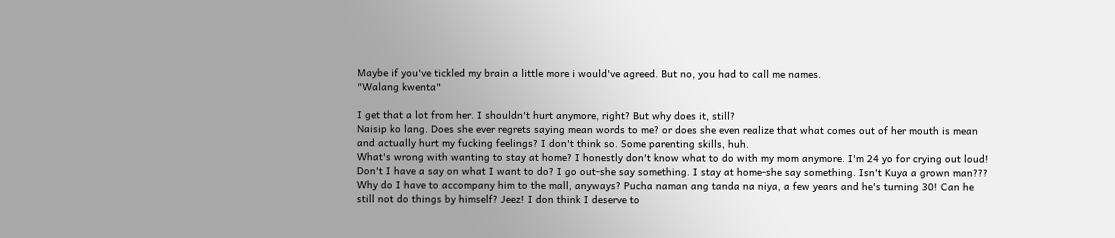Maybe if you've tickled my brain a little more i would've agreed. But no, you had to call me names.
"Walang kwenta"

I get that a lot from her. I shouldn't hurt anymore, right? But why does it, still?
Naisip ko lang. Does she ever regrets saying mean words to me? or does she even realize that what comes out of her mouth is mean and actually hurt my fucking feelings? I don't think so. Some parenting skills, huh.
What's wrong with wanting to stay at home? I honestly don't know what to do with my mom anymore. I'm 24 yo for crying out loud! Don't I have a say on what I want to do? I go out-she say something. I stay at home-she say something. Isn't Kuya a grown man??? Why do I have to accompany him to the mall, anyways? Pucha naman ang tanda na niya, a few years and he's turning 30! Can he still not do things by himself? Jeez! I don think I deserve to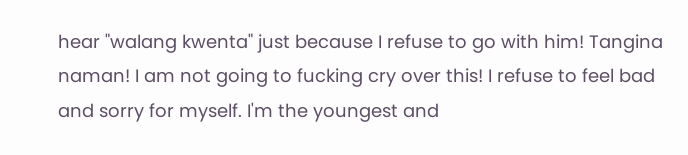hear "walang kwenta" just because I refuse to go with him! Tangina naman! I am not going to fucking cry over this! I refuse to feel bad and sorry for myself. I'm the youngest and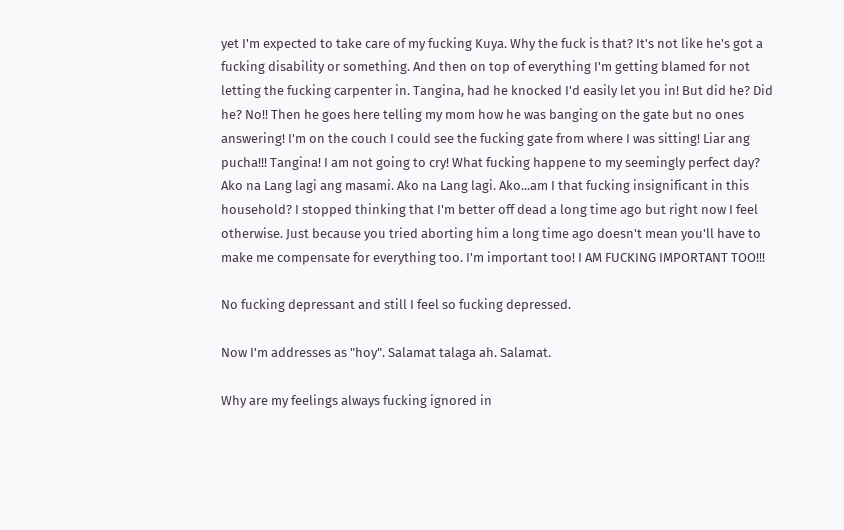yet I'm expected to take care of my fucking Kuya. Why the fuck is that? It's not like he's got a fucking disability or something. And then on top of everything I'm getting blamed for not letting the fucking carpenter in. Tangina, had he knocked I'd easily let you in! But did he? Did he? No!! Then he goes here telling my mom how he was banging on the gate but no ones answering! I'm on the couch I could see the fucking gate from where I was sitting! Liar ang pucha!!! Tangina! I am not going to cry! What fucking happene to my seemingly perfect day? Ako na Lang lagi ang masami. Ako na Lang lagi. Ako...am I that fucking insignificant in this household? I stopped thinking that I'm better off dead a long time ago but right now I feel otherwise. Just because you tried aborting him a long time ago doesn't mean you'll have to make me compensate for everything too. I'm important too! I AM FUCKING IMPORTANT TOO!!!

No fucking depressant and still I feel so fucking depressed.

Now I'm addresses as "hoy". Salamat talaga ah. Salamat.

Why are my feelings always fucking ignored in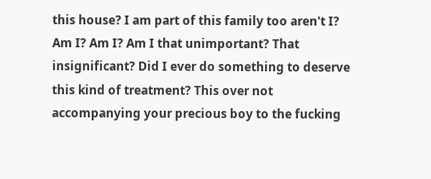this house? I am part of this family too aren't I? Am I? Am I? Am I that unimportant? That insignificant? Did I ever do something to deserve this kind of treatment? This over not accompanying your precious boy to the fucking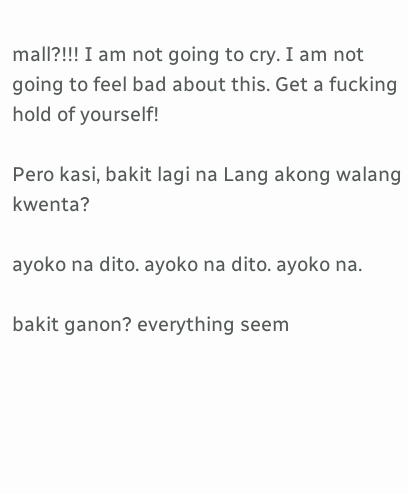mall?!!! I am not going to cry. I am not going to feel bad about this. Get a fucking hold of yourself!

Pero kasi, bakit lagi na Lang akong walang kwenta?

ayoko na dito. ayoko na dito. ayoko na.

bakit ganon? everything seem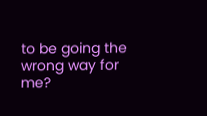to be going the wrong way for me?